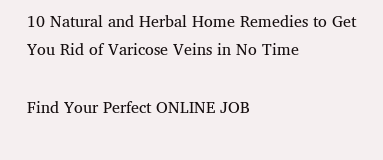10 Natural and Herbal Home Remedies to Get You Rid of Varicose Veins in No Time

Find Your Perfect ONLINE JOB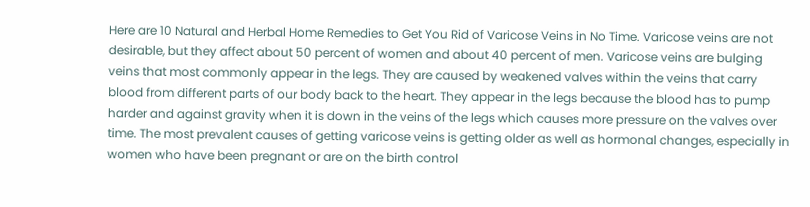Here are 10 Natural and Herbal Home Remedies to Get You Rid of Varicose Veins in No Time. Varicose veins are not desirable, but they affect about 50 percent of women and about 40 percent of men. Varicose veins are bulging veins that most commonly appear in the legs. They are caused by weakened valves within the veins that carry blood from different parts of our body back to the heart. They appear in the legs because the blood has to pump harder and against gravity when it is down in the veins of the legs which causes more pressure on the valves over time. The most prevalent causes of getting varicose veins is getting older as well as hormonal changes, especially in women who have been pregnant or are on the birth control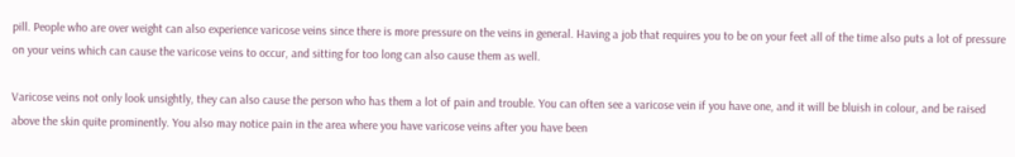pill. People who are over weight can also experience varicose veins since there is more pressure on the veins in general. Having a job that requires you to be on your feet all of the time also puts a lot of pressure on your veins which can cause the varicose veins to occur, and sitting for too long can also cause them as well.

Varicose veins not only look unsightly, they can also cause the person who has them a lot of pain and trouble. You can often see a varicose vein if you have one, and it will be bluish in colour, and be raised above the skin quite prominently. You also may notice pain in the area where you have varicose veins after you have been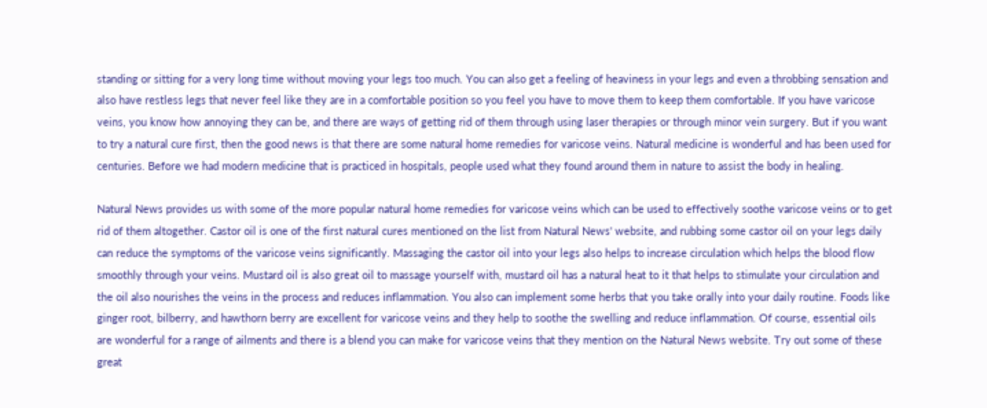standing or sitting for a very long time without moving your legs too much. You can also get a feeling of heaviness in your legs and even a throbbing sensation and also have restless legs that never feel like they are in a comfortable position so you feel you have to move them to keep them comfortable. If you have varicose veins, you know how annoying they can be, and there are ways of getting rid of them through using laser therapies or through minor vein surgery. But if you want to try a natural cure first, then the good news is that there are some natural home remedies for varicose veins. Natural medicine is wonderful and has been used for centuries. Before we had modern medicine that is practiced in hospitals, people used what they found around them in nature to assist the body in healing.

Natural News provides us with some of the more popular natural home remedies for varicose veins which can be used to effectively soothe varicose veins or to get rid of them altogether. Castor oil is one of the first natural cures mentioned on the list from Natural News' website, and rubbing some castor oil on your legs daily can reduce the symptoms of the varicose veins significantly. Massaging the castor oil into your legs also helps to increase circulation which helps the blood flow smoothly through your veins. Mustard oil is also great oil to massage yourself with, mustard oil has a natural heat to it that helps to stimulate your circulation and the oil also nourishes the veins in the process and reduces inflammation. You also can implement some herbs that you take orally into your daily routine. Foods like ginger root, bilberry, and hawthorn berry are excellent for varicose veins and they help to soothe the swelling and reduce inflammation. Of course, essential oils are wonderful for a range of ailments and there is a blend you can make for varicose veins that they mention on the Natural News website. Try out some of these great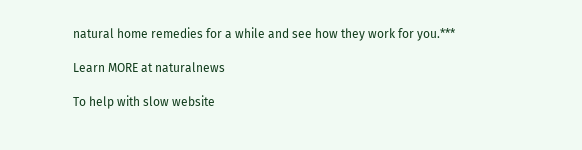natural home remedies for a while and see how they work for you.***

Learn MORE at naturalnews

To help with slow website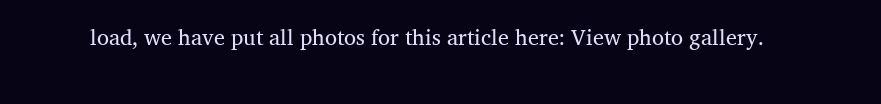load, we have put all photos for this article here: View photo gallery.